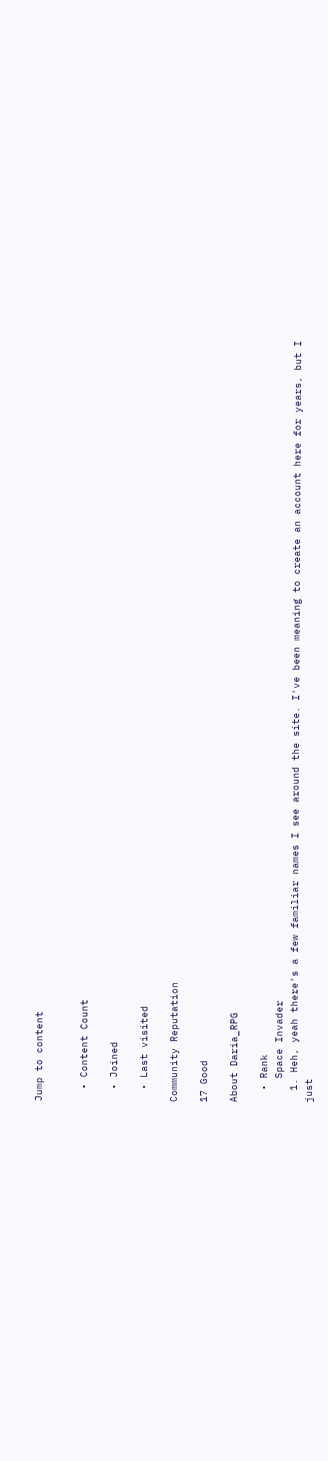Jump to content


  • Content Count

  • Joined

  • Last visited

Community Reputation

17 Good

About Daria_RPG

  • Rank
    Space Invader
  1. Heh, yeah there's a few familiar names I see around the site. I've been meaning to create an account here for years, but I just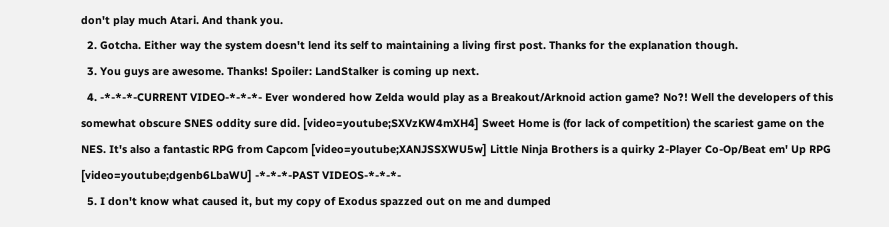don't play much Atari. And thank you.
  2. Gotcha. Either way the system doesn't lend its self to maintaining a living first post. Thanks for the explanation though.
  3. You guys are awesome. Thanks! Spoiler: LandStalker is coming up next.
  4. -*-*-*-CURRENT VIDEO-*-*-*- Ever wondered how Zelda would play as a Breakout/Arknoid action game? No?! Well the developers of this somewhat obscure SNES oddity sure did. [video=youtube;SXVzKW4mXH4] Sweet Home is (for lack of competition) the scariest game on the NES. It's also a fantastic RPG from Capcom [video=youtube;XANJSSXWU5w] Little Ninja Brothers is a quirky 2-Player Co-Op/Beat em' Up RPG [video=youtube;dgenb6LbaWU] -*-*-*-PAST VIDEOS-*-*-*-
  5. I don't know what caused it, but my copy of Exodus spazzed out on me and dumped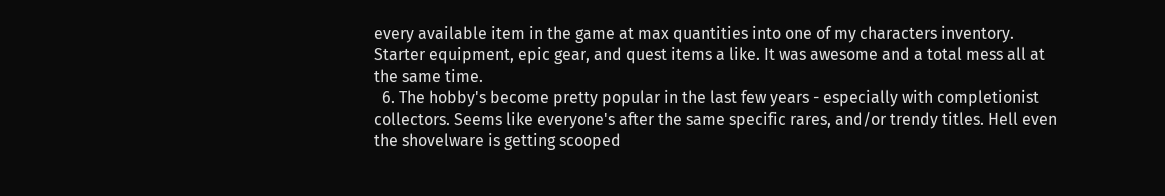every available item in the game at max quantities into one of my characters inventory. Starter equipment, epic gear, and quest items a like. It was awesome and a total mess all at the same time.
  6. The hobby's become pretty popular in the last few years - especially with completionist collectors. Seems like everyone's after the same specific rares, and/or trendy titles. Hell even the shovelware is getting scooped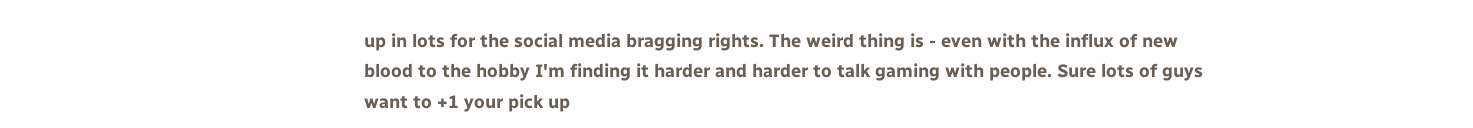up in lots for the social media bragging rights. The weird thing is - even with the influx of new blood to the hobby I'm finding it harder and harder to talk gaming with people. Sure lots of guys want to +1 your pick up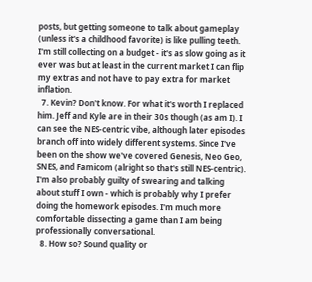posts, but getting someone to talk about gameplay (unless it's a childhood favorite) is like pulling teeth. I'm still collecting on a budget - it's as slow going as it ever was but at least in the current market I can flip my extras and not have to pay extra for market inflation.
  7. Kevin? Don't know. For what it's worth I replaced him. Jeff and Kyle are in their 30s though (as am I). I can see the NES-centric vibe, although later episodes branch off into widely different systems. Since I've been on the show we've covered Genesis, Neo Geo, SNES, and Famicom (alright so that's still NES-centric). I'm also probably guilty of swearing and talking about stuff I own - which is probably why I prefer doing the homework episodes. I'm much more comfortable dissecting a game than I am being professionally conversational.
  8. How so? Sound quality or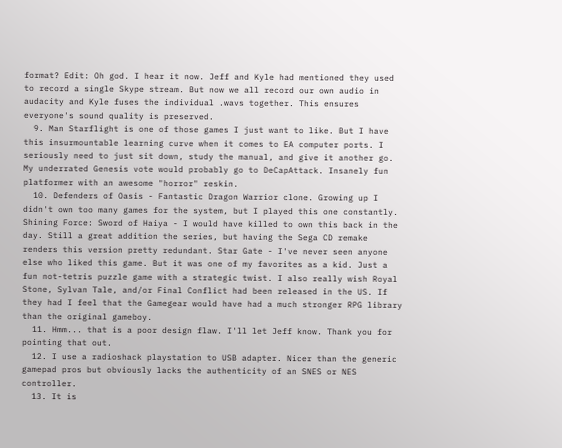format? Edit: Oh god. I hear it now. Jeff and Kyle had mentioned they used to record a single Skype stream. But now we all record our own audio in audacity and Kyle fuses the individual .wavs together. This ensures everyone's sound quality is preserved.
  9. Man Starflight is one of those games I just want to like. But I have this insurmountable learning curve when it comes to EA computer ports. I seriously need to just sit down, study the manual, and give it another go. My underrated Genesis vote would probably go to DeCapAttack. Insanely fun platformer with an awesome "horror" reskin.
  10. Defenders of Oasis - Fantastic Dragon Warrior clone. Growing up I didn't own too many games for the system, but I played this one constantly. Shining Force: Sword of Haiya - I would have killed to own this back in the day. Still a great addition the series, but having the Sega CD remake renders this version pretty redundant. Star Gate - I've never seen anyone else who liked this game. But it was one of my favorites as a kid. Just a fun not-tetris puzzle game with a strategic twist. I also really wish Royal Stone, Sylvan Tale, and/or Final Conflict had been released in the US. If they had I feel that the Gamegear would have had a much stronger RPG library than the original gameboy.
  11. Hmm... that is a poor design flaw. I'll let Jeff know. Thank you for pointing that out.
  12. I use a radioshack playstation to USB adapter. Nicer than the generic gamepad pros but obviously lacks the authenticity of an SNES or NES controller.
  13. It is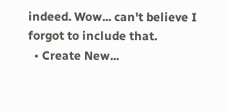indeed. Wow... can't believe I forgot to include that.
  • Create New...